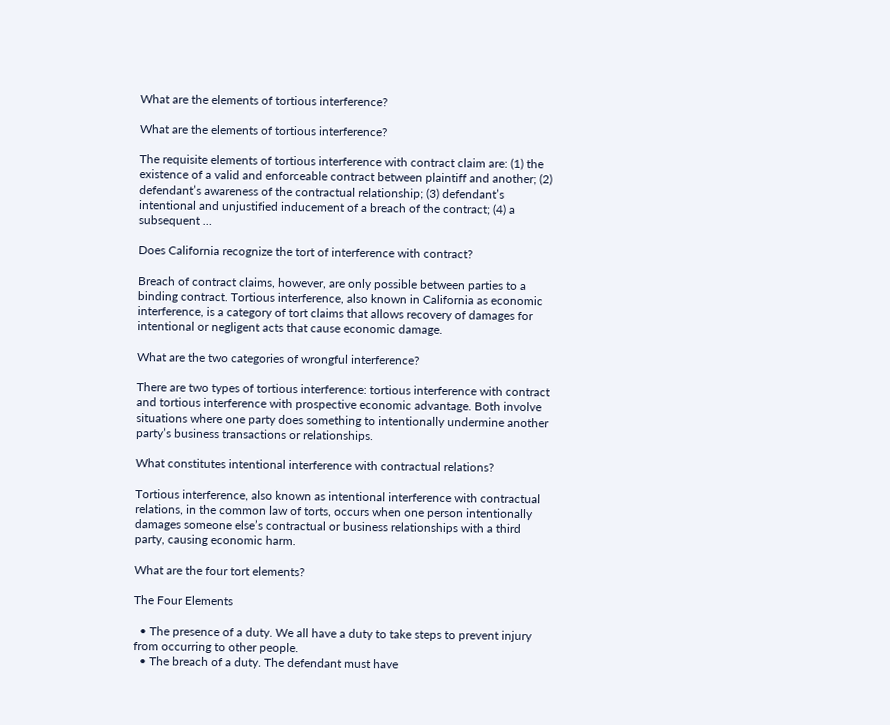What are the elements of tortious interference?

What are the elements of tortious interference?

The requisite elements of tortious interference with contract claim are: (1) the existence of a valid and enforceable contract between plaintiff and another; (2) defendant’s awareness of the contractual relationship; (3) defendant’s intentional and unjustified inducement of a breach of the contract; (4) a subsequent …

Does California recognize the tort of interference with contract?

Breach of contract claims, however, are only possible between parties to a binding contract. Tortious interference, also known in California as economic interference, is a category of tort claims that allows recovery of damages for intentional or negligent acts that cause economic damage.

What are the two categories of wrongful interference?

There are two types of tortious interference: tortious interference with contract and tortious interference with prospective economic advantage. Both involve situations where one party does something to intentionally undermine another party’s business transactions or relationships.

What constitutes intentional interference with contractual relations?

Tortious interference, also known as intentional interference with contractual relations, in the common law of torts, occurs when one person intentionally damages someone else’s contractual or business relationships with a third party, causing economic harm.

What are the four tort elements?

The Four Elements

  • The presence of a duty. We all have a duty to take steps to prevent injury from occurring to other people.
  • The breach of a duty. The defendant must have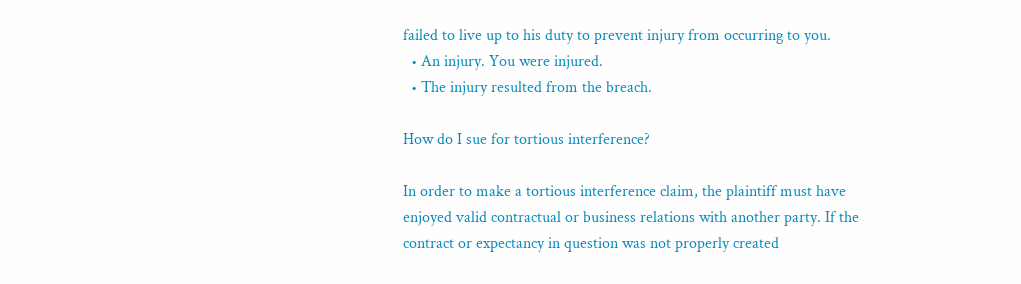failed to live up to his duty to prevent injury from occurring to you.
  • An injury. You were injured.
  • The injury resulted from the breach.

How do I sue for tortious interference?

In order to make a tortious interference claim, the plaintiff must have enjoyed valid contractual or business relations with another party. If the contract or expectancy in question was not properly created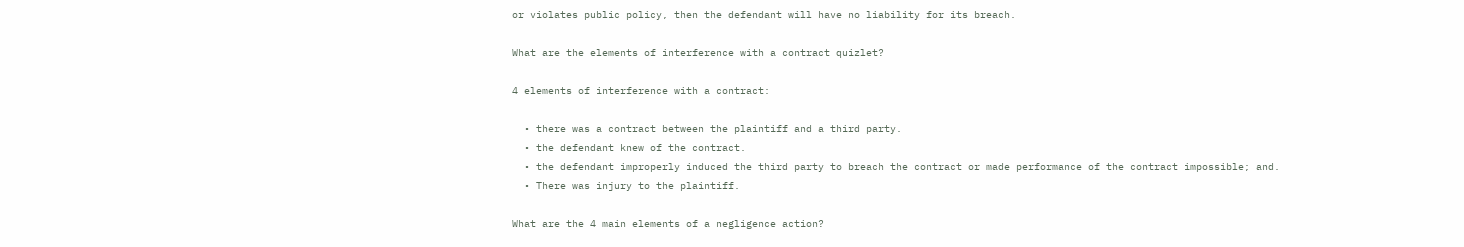or violates public policy, then the defendant will have no liability for its breach.

What are the elements of interference with a contract quizlet?

4 elements of interference with a contract:

  • there was a contract between the plaintiff and a third party.
  • the defendant knew of the contract.
  • the defendant improperly induced the third party to breach the contract or made performance of the contract impossible; and.
  • There was injury to the plaintiff.

What are the 4 main elements of a negligence action?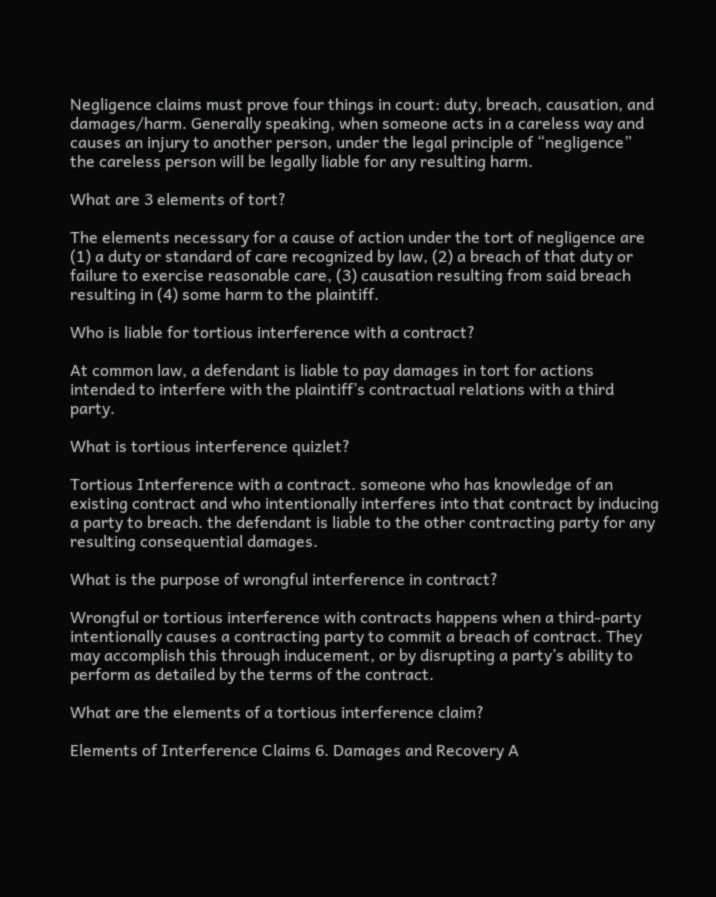Negligence claims must prove four things in court: duty, breach, causation, and damages/harm. Generally speaking, when someone acts in a careless way and causes an injury to another person, under the legal principle of “negligence” the careless person will be legally liable for any resulting harm.

What are 3 elements of tort?

The elements necessary for a cause of action under the tort of negligence are (1) a duty or standard of care recognized by law, (2) a breach of that duty or failure to exercise reasonable care, (3) causation resulting from said breach resulting in (4) some harm to the plaintiff.

Who is liable for tortious interference with a contract?

At common law, a defendant is liable to pay damages in tort for actions intended to interfere with the plaintiff’s contractual relations with a third party.

What is tortious interference quizlet?

Tortious Interference with a contract. someone who has knowledge of an existing contract and who intentionally interferes into that contract by inducing a party to breach. the defendant is liable to the other contracting party for any resulting consequential damages.

What is the purpose of wrongful interference in contract?

Wrongful or tortious interference with contracts happens when a third-party intentionally causes a contracting party to commit a breach of contract. They may accomplish this through inducement, or by disrupting a party’s ability to perform as detailed by the terms of the contract.

What are the elements of a tortious interference claim?

Elements of Interference Claims 6. Damages and Recovery A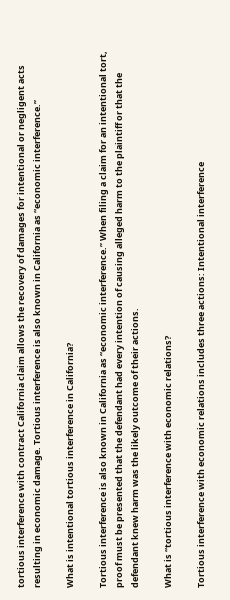tortious interference with contract California claim allows the recovery of damages for intentional or negligent acts resulting in economic damage. Tortious interference is also known in California as “economic interference.”

What is intentional tortious interference in California?

Tortious interference is also known in California as “economic interference.” When filing a claim for an intentional tort, proof must be presented that the defendant had every intention of causing alleged harm to the plaintiff or that the defendant knew harm was the likely outcome of their actions.

What is “tortious interference with economic relations?

Tortious interference with economic relations includes three actions: Intentional interference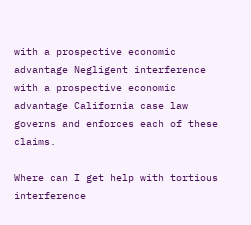with a prospective economic advantage Negligent interference with a prospective economic advantage California case law governs and enforces each of these claims.

Where can I get help with tortious interference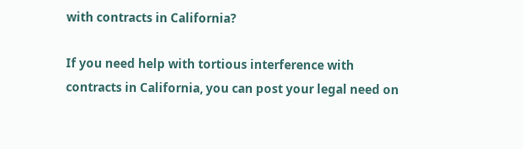with contracts in California?

If you need help with tortious interference with contracts in California, you can post your legal need on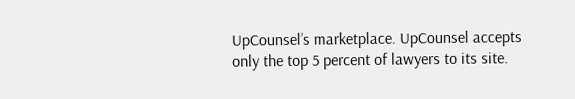UpCounsel’s marketplace. UpCounsel accepts only the top 5 percent of lawyers to its site.